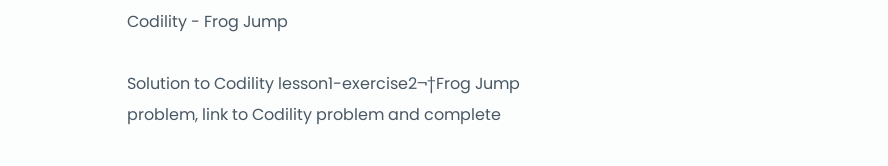Codility - Frog Jump

Solution to Codility lesson1-exercise2¬†Frog Jump problem, link to Codility problem and complete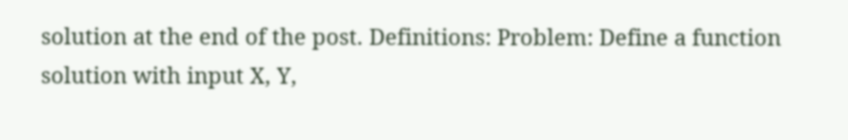solution at the end of the post. Definitions: Problem: Define a function solution with input X, Y,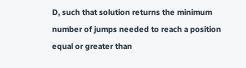D, such that solution returns the minimum number of jumps needed to reach a position equal or greater than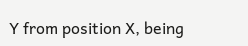Y from position X, being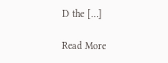D the […]

Read More